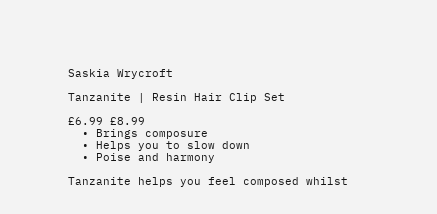Saskia Wrycroft

Tanzanite | Resin Hair Clip Set

£6.99 £8.99
  • Brings composure
  • Helps you to slow down
  • Poise and harmony

Tanzanite helps you feel composed whilst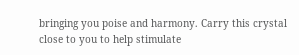bringing you poise and harmony. Carry this crystal close to you to help stimulate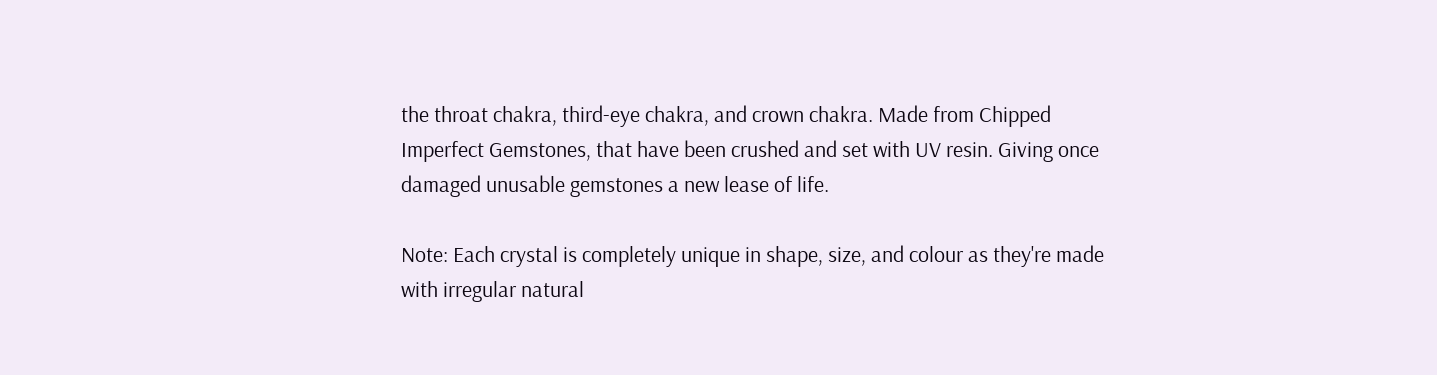the throat chakra, third-eye chakra, and crown chakra. Made from Chipped Imperfect Gemstones, that have been crushed and set with UV resin. Giving once damaged unusable gemstones a new lease of life.

Note: Each crystal is completely unique in shape, size, and colour as they're made with irregular natural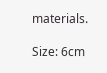materials.

Size: 6cm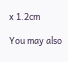x 1.2cm

You may also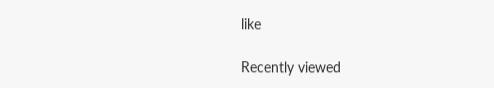like

Recently viewed